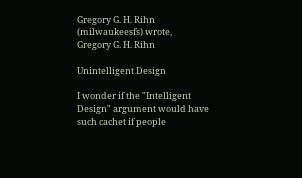Gregory G. H. Rihn (milwaukeesfs) wrote,
Gregory G. H. Rihn

Unintelligent Design

I wonder if the "Intelligent Design" argument would have such cachet if people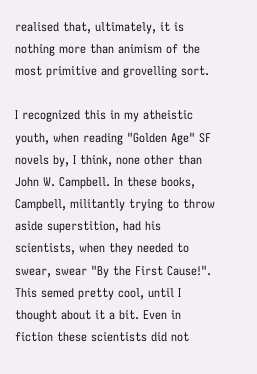realised that, ultimately, it is nothing more than animism of the most primitive and grovelling sort.

I recognized this in my atheistic youth, when reading "Golden Age" SF novels by, I think, none other than John W. Campbell. In these books, Campbell, militantly trying to throw aside superstition, had his scientists, when they needed to swear, swear "By the First Cause!". This semed pretty cool, until I thought about it a bit. Even in fiction these scientists did not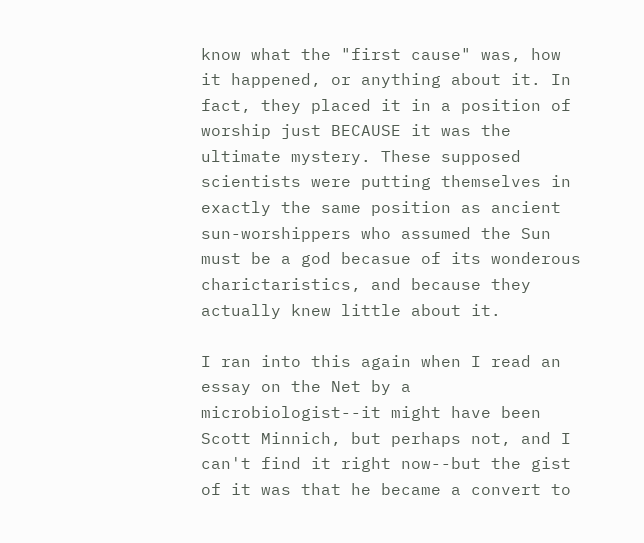know what the "first cause" was, how it happened, or anything about it. In fact, they placed it in a position of worship just BECAUSE it was the ultimate mystery. These supposed scientists were putting themselves in exactly the same position as ancient sun-worshippers who assumed the Sun must be a god becasue of its wonderous charictaristics, and because they actually knew little about it.

I ran into this again when I read an essay on the Net by a microbiologist--it might have been Scott Minnich, but perhaps not, and I can't find it right now--but the gist of it was that he became a convert to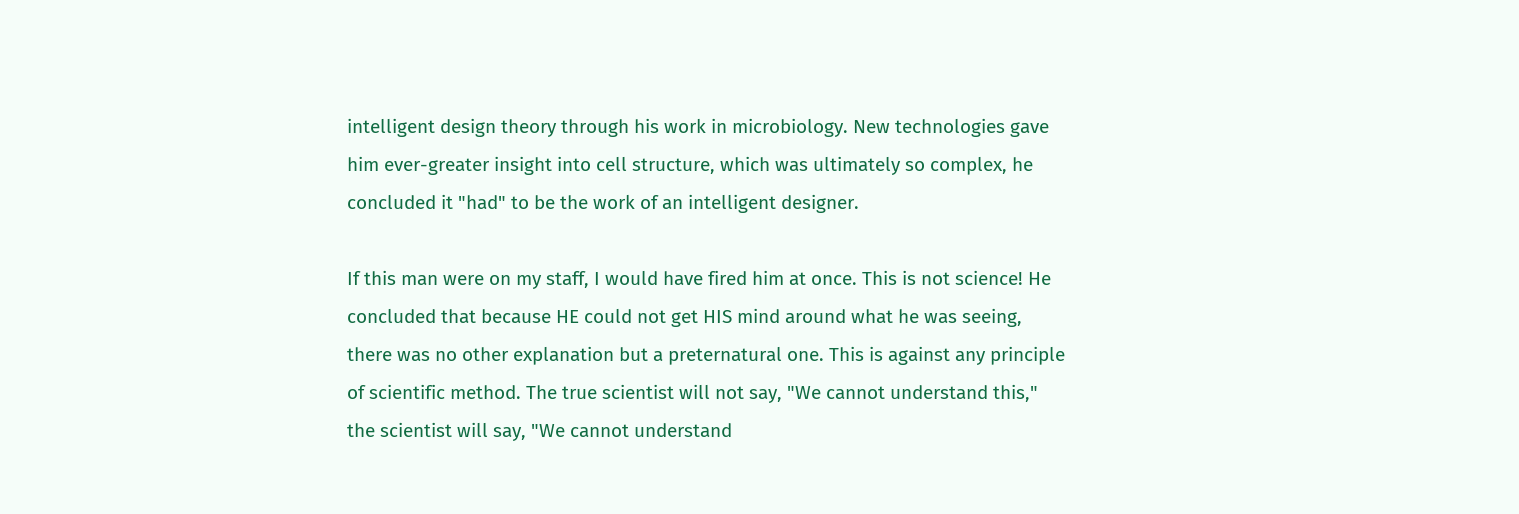intelligent design theory through his work in microbiology. New technologies gave him ever-greater insight into cell structure, which was ultimately so complex, he concluded it "had" to be the work of an intelligent designer.

If this man were on my staff, I would have fired him at once. This is not science! He concluded that because HE could not get HIS mind around what he was seeing, there was no other explanation but a preternatural one. This is against any principle of scientific method. The true scientist will not say, "We cannot understand this," the scientist will say, "We cannot understand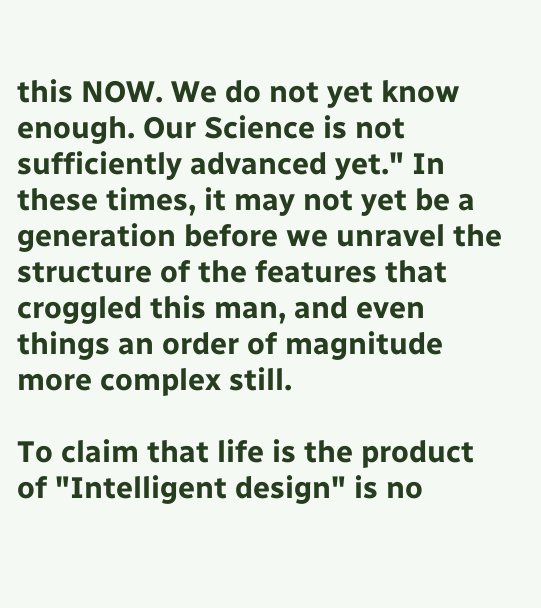this NOW. We do not yet know enough. Our Science is not sufficiently advanced yet." In these times, it may not yet be a generation before we unravel the structure of the features that croggled this man, and even things an order of magnitude more complex still.

To claim that life is the product of "Intelligent design" is no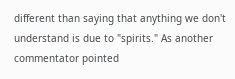different than saying that anything we don't understand is due to "spirits." As another commentator pointed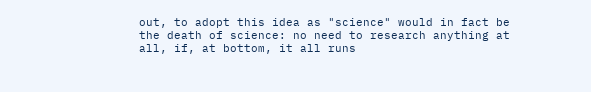out, to adopt this idea as "science" would in fact be the death of science: no need to research anything at all, if, at bottom, it all runs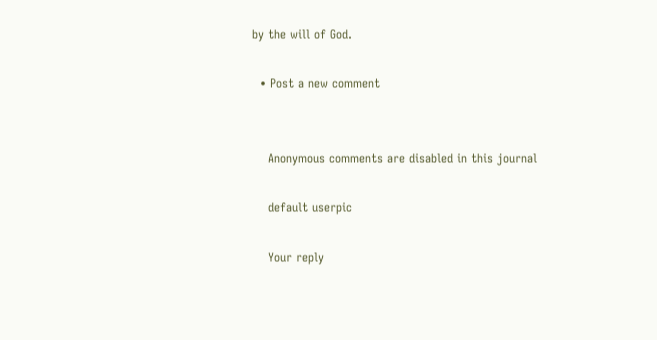by the will of God.

  • Post a new comment


    Anonymous comments are disabled in this journal

    default userpic

    Your reply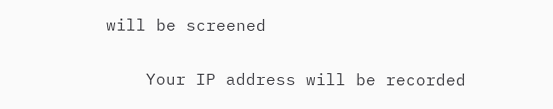will be screened

    Your IP address will be recorded